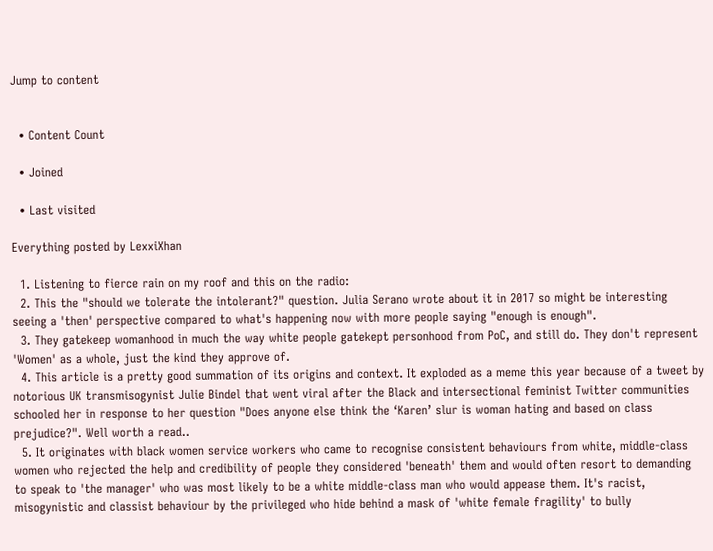Jump to content


  • Content Count

  • Joined

  • Last visited

Everything posted by LexxiXhan

  1. Listening to fierce rain on my roof and this on the radio:
  2. This the "should we tolerate the intolerant?" question. Julia Serano wrote about it in 2017 so might be interesting seeing a 'then' perspective compared to what's happening now with more people saying "enough is enough".
  3. They gatekeep womanhood in much the way white people gatekept personhood from PoC, and still do. They don't represent 'Women' as a whole, just the kind they approve of.
  4. This article is a pretty good summation of its origins and context. It exploded as a meme this year because of a tweet by notorious UK transmisogynist Julie Bindel that went viral after the Black and intersectional feminist Twitter communities schooled her in response to her question "Does anyone else think the ‘Karen’ slur is woman hating and based on class prejudice?". Well worth a read..
  5. It originates with black women service workers who came to recognise consistent behaviours from white, middle-class women who rejected the help and credibility of people they considered 'beneath' them and would often resort to demanding to speak to 'the manager' who was most likely to be a white middle-class man who would appease them. It's racist, misogynistic and classist behaviour by the privileged who hide behind a mask of 'white female fragility' to bully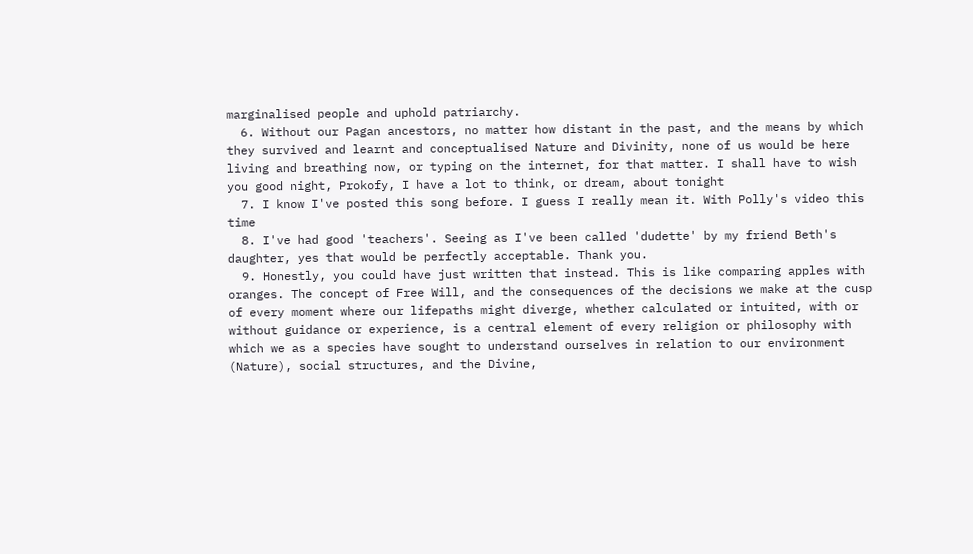marginalised people and uphold patriarchy.
  6. Without our Pagan ancestors, no matter how distant in the past, and the means by which they survived and learnt and conceptualised Nature and Divinity, none of us would be here living and breathing now, or typing on the internet, for that matter. I shall have to wish you good night, Prokofy, I have a lot to think, or dream, about tonight
  7. I know I've posted this song before. I guess I really mean it. With Polly's video this time
  8. I've had good 'teachers'. Seeing as I've been called 'dudette' by my friend Beth's daughter, yes that would be perfectly acceptable. Thank you.
  9. Honestly, you could have just written that instead. This is like comparing apples with oranges. The concept of Free Will, and the consequences of the decisions we make at the cusp of every moment where our lifepaths might diverge, whether calculated or intuited, with or without guidance or experience, is a central element of every religion or philosophy with which we as a species have sought to understand ourselves in relation to our environment (Nature), social structures, and the Divine,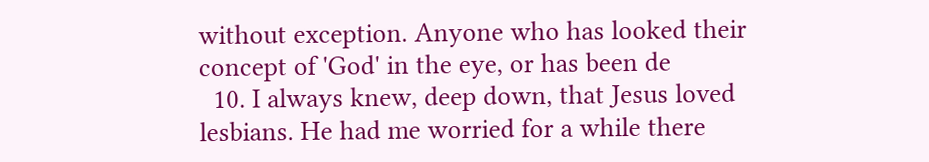without exception. Anyone who has looked their concept of 'God' in the eye, or has been de
  10. I always knew, deep down, that Jesus loved lesbians. He had me worried for a while there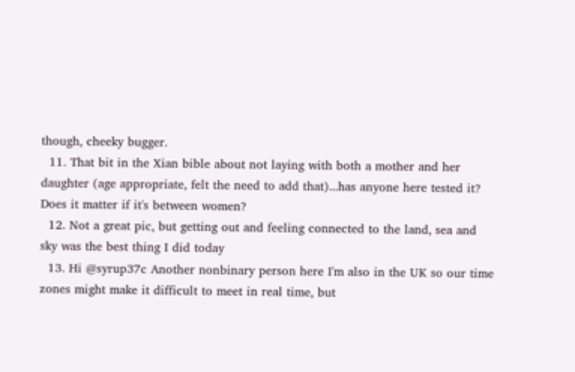though, cheeky bugger.
  11. That bit in the Xian bible about not laying with both a mother and her daughter (age appropriate, felt the need to add that)...has anyone here tested it? Does it matter if it's between women?
  12. Not a great pic, but getting out and feeling connected to the land, sea and sky was the best thing I did today
  13. Hi @syrup37c Another nonbinary person here I'm also in the UK so our time zones might make it difficult to meet in real time, but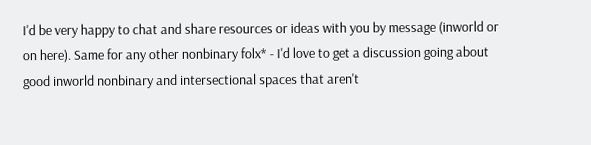I'd be very happy to chat and share resources or ideas with you by message (inworld or on here). Same for any other nonbinary folx* - I'd love to get a discussion going about good inworld nonbinary and intersectional spaces that aren't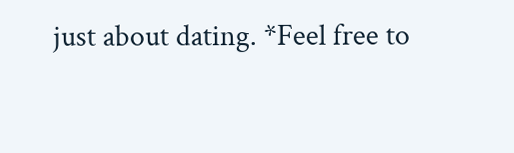just about dating. *Feel free to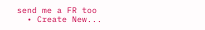send me a FR too
  • Create New...